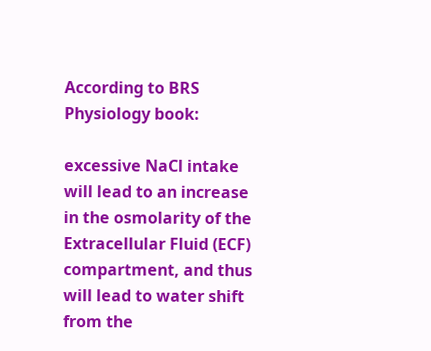According to BRS Physiology book:

excessive NaCl intake will lead to an increase in the osmolarity of the Extracellular Fluid (ECF) compartment, and thus will lead to water shift from the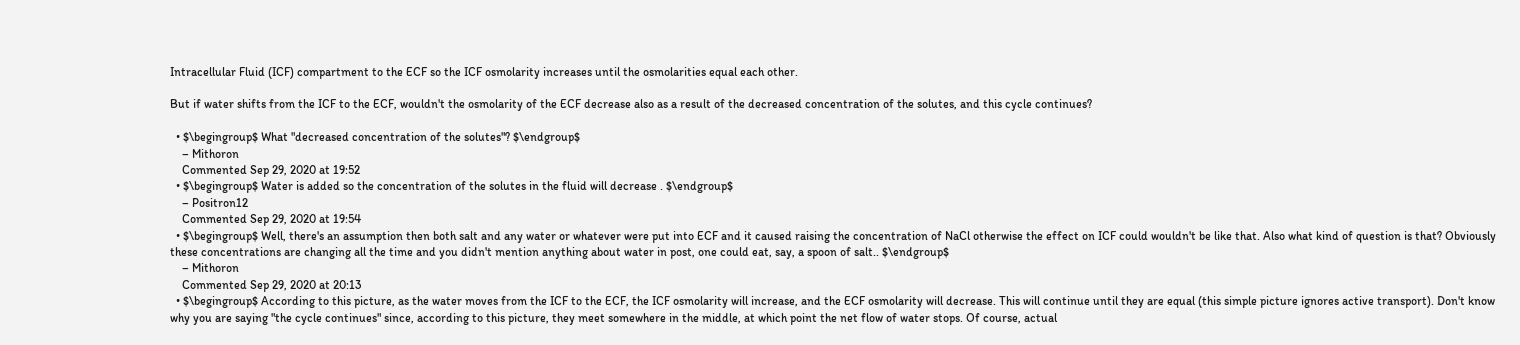Intracellular Fluid (ICF) compartment to the ECF so the ICF osmolarity increases until the osmolarities equal each other.

But if water shifts from the ICF to the ECF, wouldn't the osmolarity of the ECF decrease also as a result of the decreased concentration of the solutes, and this cycle continues?

  • $\begingroup$ What "decreased concentration of the solutes"? $\endgroup$
    – Mithoron
    Commented Sep 29, 2020 at 19:52
  • $\begingroup$ Water is added so the concentration of the solutes in the fluid will decrease . $\endgroup$
    – Positron12
    Commented Sep 29, 2020 at 19:54
  • $\begingroup$ Well, there's an assumption then both salt and any water or whatever were put into ECF and it caused raising the concentration of NaCl otherwise the effect on ICF could wouldn't be like that. Also what kind of question is that? Obviously these concentrations are changing all the time and you didn't mention anything about water in post, one could eat, say, a spoon of salt.. $\endgroup$
    – Mithoron
    Commented Sep 29, 2020 at 20:13
  • $\begingroup$ According to this picture, as the water moves from the ICF to the ECF, the ICF osmolarity will increase, and the ECF osmolarity will decrease. This will continue until they are equal (this simple picture ignores active transport). Don't know why you are saying "the cycle continues" since, according to this picture, they meet somewhere in the middle, at which point the net flow of water stops. Of course, actual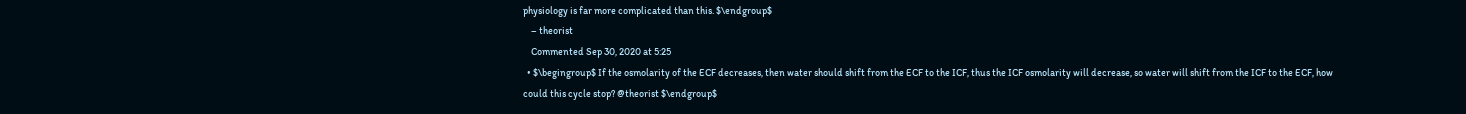physiology is far more complicated than this. $\endgroup$
    – theorist
    Commented Sep 30, 2020 at 5:25
  • $\begingroup$ If the osmolarity of the ECF decreases, then water should shift from the ECF to the ICF, thus the ICF osmolarity will decrease, so water will shift from the ICF to the ECF, how could this cycle stop? @theorist $\endgroup$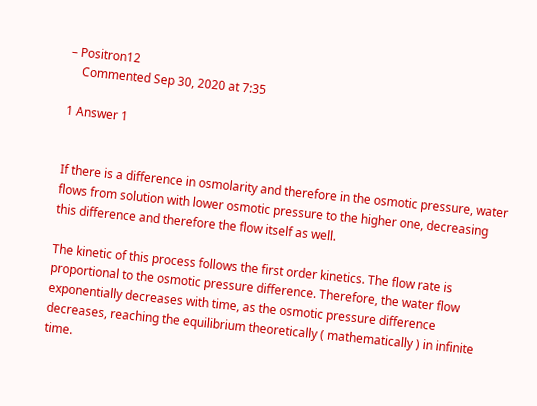– Positron12
    Commented Sep 30, 2020 at 7:35

1 Answer 1


If there is a difference in osmolarity and therefore in the osmotic pressure, water flows from solution with lower osmotic pressure to the higher one, decreasing this difference and therefore the flow itself as well.

The kinetic of this process follows the first order kinetics. The flow rate is proportional to the osmotic pressure difference. Therefore, the water flow exponentially decreases with time, as the osmotic pressure difference decreases, reaching the equilibrium theoretically ( mathematically ) in infinite time.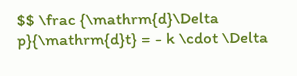$$ \frac {\mathrm{d}\Delta p}{\mathrm{d}t} = - k \cdot \Delta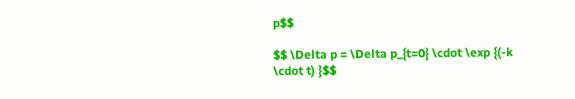p$$

$$ \Delta p = \Delta p_{t=0} \cdot \exp {(-k \cdot t) }$$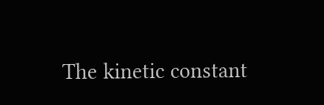The kinetic constant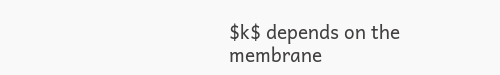$k$ depends on the membrane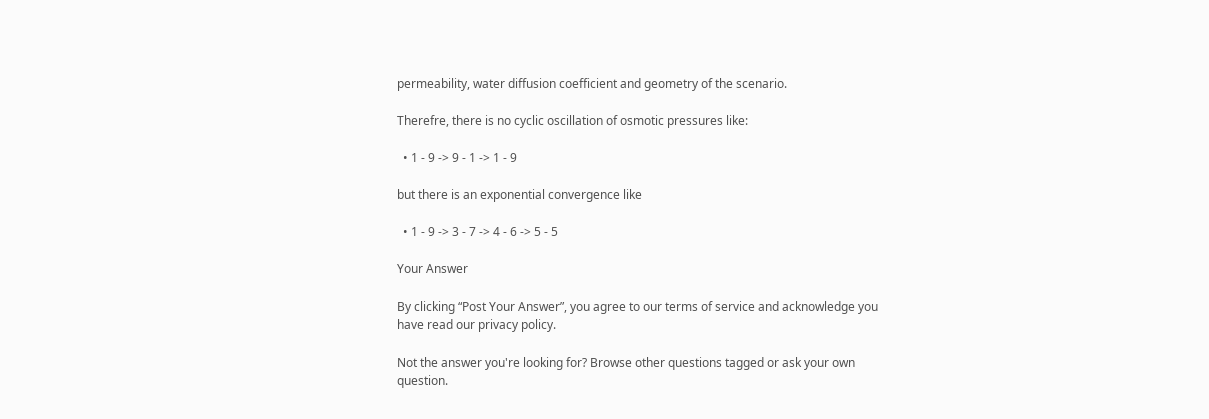permeability, water diffusion coefficient and geometry of the scenario.

Therefre, there is no cyclic oscillation of osmotic pressures like:

  • 1 - 9 -> 9 - 1 -> 1 - 9

but there is an exponential convergence like

  • 1 - 9 -> 3 - 7 -> 4 - 6 -> 5 - 5

Your Answer

By clicking “Post Your Answer”, you agree to our terms of service and acknowledge you have read our privacy policy.

Not the answer you're looking for? Browse other questions tagged or ask your own question.